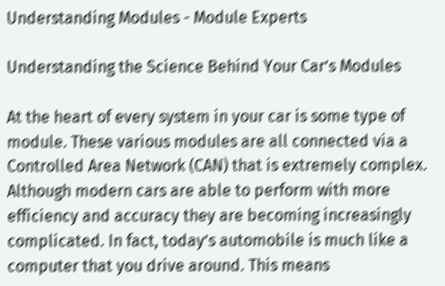Understanding Modules - Module Experts

Understanding the Science Behind Your Car’s Modules

At the heart of every system in your car is some type of module. These various modules are all connected via a Controlled Area Network (CAN) that is extremely complex. Although modern cars are able to perform with more efficiency and accuracy they are becoming increasingly complicated. In fact, today’s automobile is much like a computer that you drive around. This means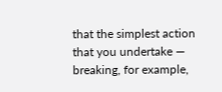that the simplest action that you undertake — breaking, for example,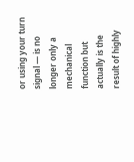or using your turn signal — is no longer only a mechanical function but actually is the result of highly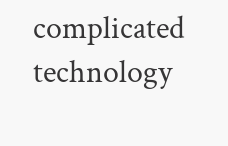complicated technology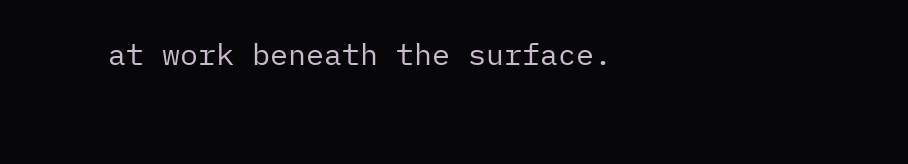at work beneath the surface.